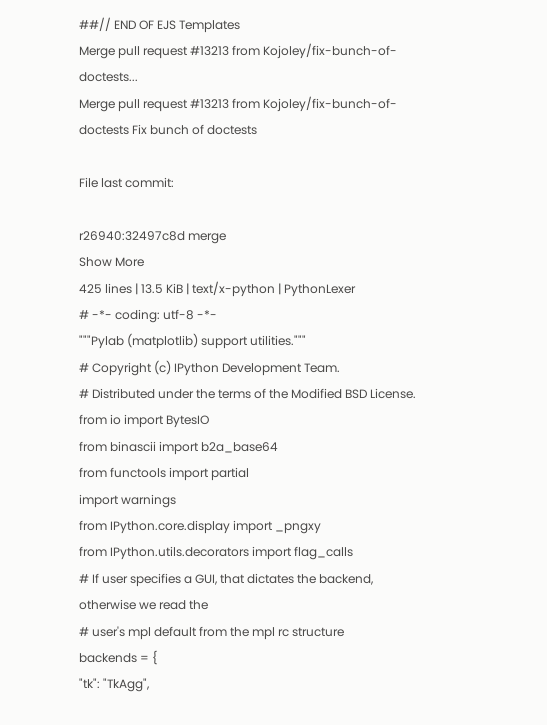##// END OF EJS Templates
Merge pull request #13213 from Kojoley/fix-bunch-of-doctests...
Merge pull request #13213 from Kojoley/fix-bunch-of-doctests Fix bunch of doctests

File last commit:

r26940:32497c8d merge
Show More
425 lines | 13.5 KiB | text/x-python | PythonLexer
# -*- coding: utf-8 -*-
"""Pylab (matplotlib) support utilities."""
# Copyright (c) IPython Development Team.
# Distributed under the terms of the Modified BSD License.
from io import BytesIO
from binascii import b2a_base64
from functools import partial
import warnings
from IPython.core.display import _pngxy
from IPython.utils.decorators import flag_calls
# If user specifies a GUI, that dictates the backend, otherwise we read the
# user's mpl default from the mpl rc structure
backends = {
"tk": "TkAgg",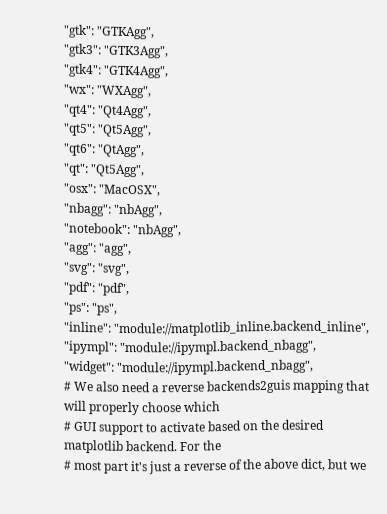"gtk": "GTKAgg",
"gtk3": "GTK3Agg",
"gtk4": "GTK4Agg",
"wx": "WXAgg",
"qt4": "Qt4Agg",
"qt5": "Qt5Agg",
"qt6": "QtAgg",
"qt": "Qt5Agg",
"osx": "MacOSX",
"nbagg": "nbAgg",
"notebook": "nbAgg",
"agg": "agg",
"svg": "svg",
"pdf": "pdf",
"ps": "ps",
"inline": "module://matplotlib_inline.backend_inline",
"ipympl": "module://ipympl.backend_nbagg",
"widget": "module://ipympl.backend_nbagg",
# We also need a reverse backends2guis mapping that will properly choose which
# GUI support to activate based on the desired matplotlib backend. For the
# most part it's just a reverse of the above dict, but we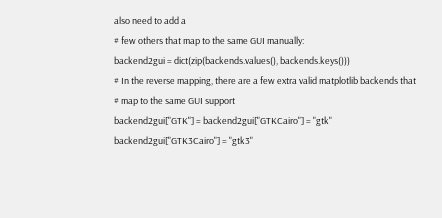also need to add a
# few others that map to the same GUI manually:
backend2gui = dict(zip(backends.values(), backends.keys()))
# In the reverse mapping, there are a few extra valid matplotlib backends that
# map to the same GUI support
backend2gui["GTK"] = backend2gui["GTKCairo"] = "gtk"
backend2gui["GTK3Cairo"] = "gtk3"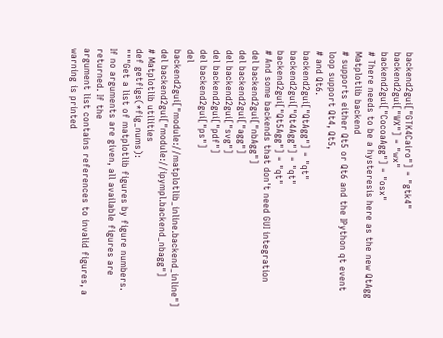backend2gui["GTK4Cairo"] = "gtk4"
backend2gui["WX"] = "wx"
backend2gui["CocoaAgg"] = "osx"
# There needs to be a hysteresis here as the new QtAgg Matplotlib backend
# supports either Qt5 or Qt6 and the IPython qt event loop support Qt4, Qt5,
# and Qt6.
backend2gui["QtAgg"] = "qt"
backend2gui["Qt4Agg"] = "qt"
backend2gui["Qt5Agg"] = "qt"
# And some backends that don't need GUI integration
del backend2gui["nbAgg"]
del backend2gui["agg"]
del backend2gui["svg"]
del backend2gui["pdf"]
del backend2gui["ps"]
del backend2gui["module://matplotlib_inline.backend_inline"]
del backend2gui["module://ipympl.backend_nbagg"]
# Matplotlib utilities
def getfigs(*fig_nums):
"""Get a list of matplotlib figures by figure numbers.
If no arguments are given, all available figures are returned. If the
argument list contains references to invalid figures, a warning is printed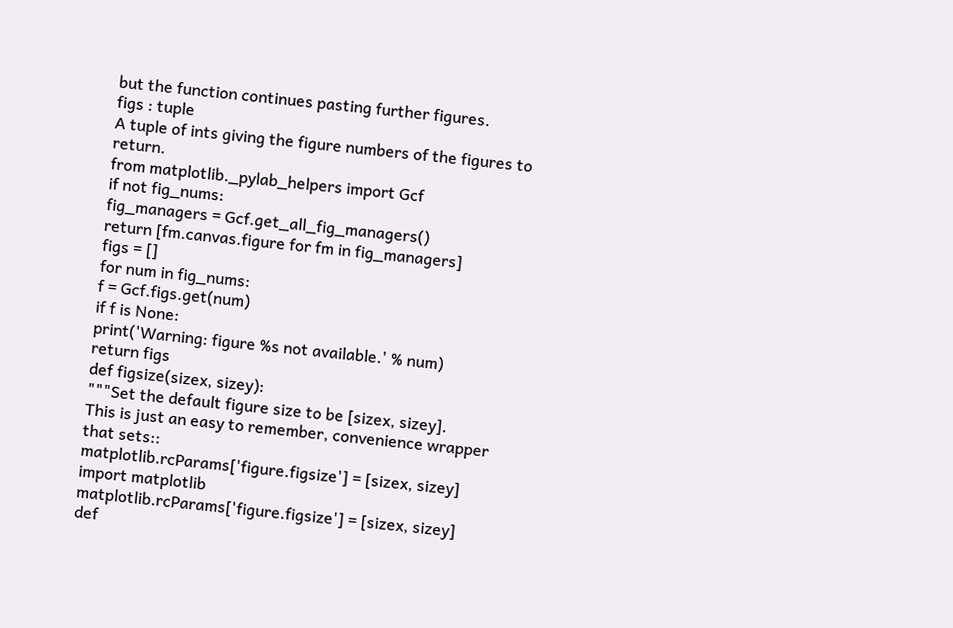but the function continues pasting further figures.
figs : tuple
A tuple of ints giving the figure numbers of the figures to return.
from matplotlib._pylab_helpers import Gcf
if not fig_nums:
fig_managers = Gcf.get_all_fig_managers()
return [fm.canvas.figure for fm in fig_managers]
figs = []
for num in fig_nums:
f = Gcf.figs.get(num)
if f is None:
print('Warning: figure %s not available.' % num)
return figs
def figsize(sizex, sizey):
"""Set the default figure size to be [sizex, sizey].
This is just an easy to remember, convenience wrapper that sets::
matplotlib.rcParams['figure.figsize'] = [sizex, sizey]
import matplotlib
matplotlib.rcParams['figure.figsize'] = [sizex, sizey]
def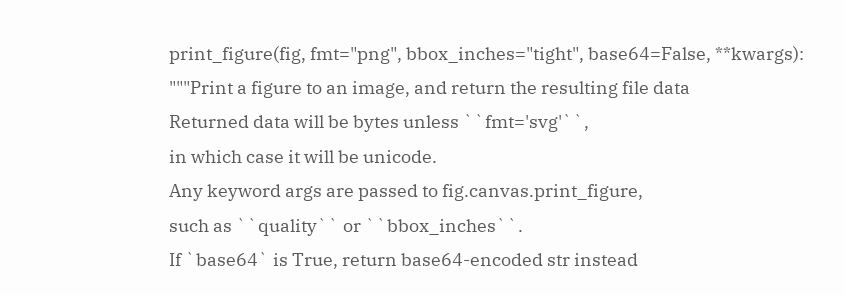print_figure(fig, fmt="png", bbox_inches="tight", base64=False, **kwargs):
"""Print a figure to an image, and return the resulting file data
Returned data will be bytes unless ``fmt='svg'``,
in which case it will be unicode.
Any keyword args are passed to fig.canvas.print_figure,
such as ``quality`` or ``bbox_inches``.
If `base64` is True, return base64-encoded str instead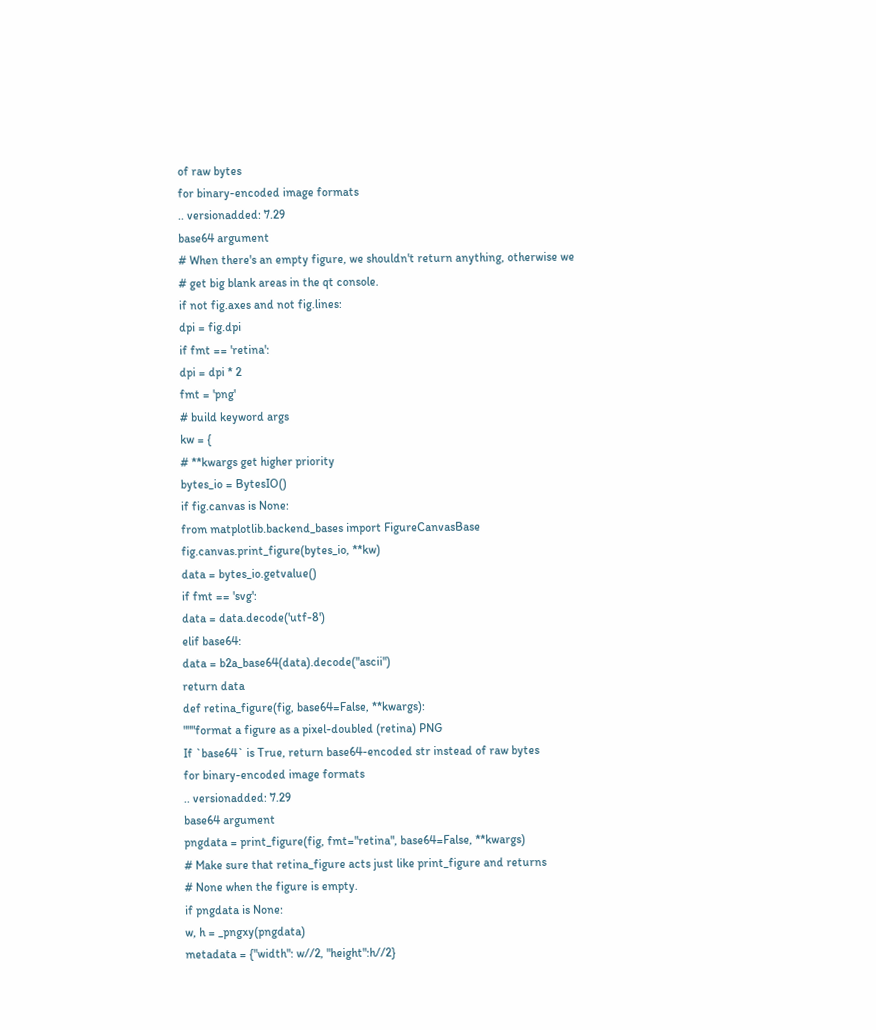of raw bytes
for binary-encoded image formats
.. versionadded: 7.29
base64 argument
# When there's an empty figure, we shouldn't return anything, otherwise we
# get big blank areas in the qt console.
if not fig.axes and not fig.lines:
dpi = fig.dpi
if fmt == 'retina':
dpi = dpi * 2
fmt = 'png'
# build keyword args
kw = {
# **kwargs get higher priority
bytes_io = BytesIO()
if fig.canvas is None:
from matplotlib.backend_bases import FigureCanvasBase
fig.canvas.print_figure(bytes_io, **kw)
data = bytes_io.getvalue()
if fmt == 'svg':
data = data.decode('utf-8')
elif base64:
data = b2a_base64(data).decode("ascii")
return data
def retina_figure(fig, base64=False, **kwargs):
"""format a figure as a pixel-doubled (retina) PNG
If `base64` is True, return base64-encoded str instead of raw bytes
for binary-encoded image formats
.. versionadded: 7.29
base64 argument
pngdata = print_figure(fig, fmt="retina", base64=False, **kwargs)
# Make sure that retina_figure acts just like print_figure and returns
# None when the figure is empty.
if pngdata is None:
w, h = _pngxy(pngdata)
metadata = {"width": w//2, "height":h//2}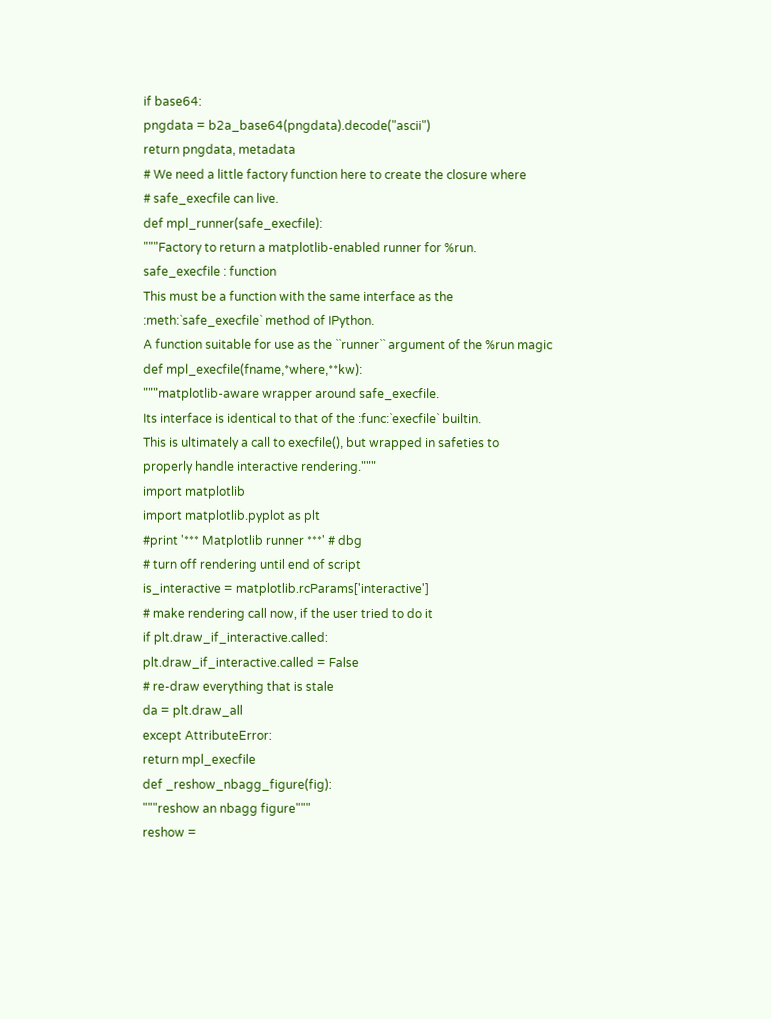if base64:
pngdata = b2a_base64(pngdata).decode("ascii")
return pngdata, metadata
# We need a little factory function here to create the closure where
# safe_execfile can live.
def mpl_runner(safe_execfile):
"""Factory to return a matplotlib-enabled runner for %run.
safe_execfile : function
This must be a function with the same interface as the
:meth:`safe_execfile` method of IPython.
A function suitable for use as the ``runner`` argument of the %run magic
def mpl_execfile(fname,*where,**kw):
"""matplotlib-aware wrapper around safe_execfile.
Its interface is identical to that of the :func:`execfile` builtin.
This is ultimately a call to execfile(), but wrapped in safeties to
properly handle interactive rendering."""
import matplotlib
import matplotlib.pyplot as plt
#print '*** Matplotlib runner ***' # dbg
# turn off rendering until end of script
is_interactive = matplotlib.rcParams['interactive']
# make rendering call now, if the user tried to do it
if plt.draw_if_interactive.called:
plt.draw_if_interactive.called = False
# re-draw everything that is stale
da = plt.draw_all
except AttributeError:
return mpl_execfile
def _reshow_nbagg_figure(fig):
"""reshow an nbagg figure"""
reshow =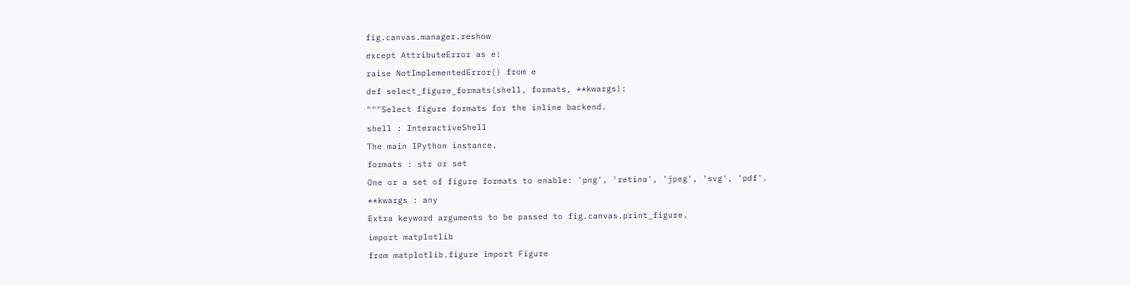fig.canvas.manager.reshow
except AttributeError as e:
raise NotImplementedError() from e
def select_figure_formats(shell, formats, **kwargs):
"""Select figure formats for the inline backend.
shell : InteractiveShell
The main IPython instance.
formats : str or set
One or a set of figure formats to enable: 'png', 'retina', 'jpeg', 'svg', 'pdf'.
**kwargs : any
Extra keyword arguments to be passed to fig.canvas.print_figure.
import matplotlib
from matplotlib.figure import Figure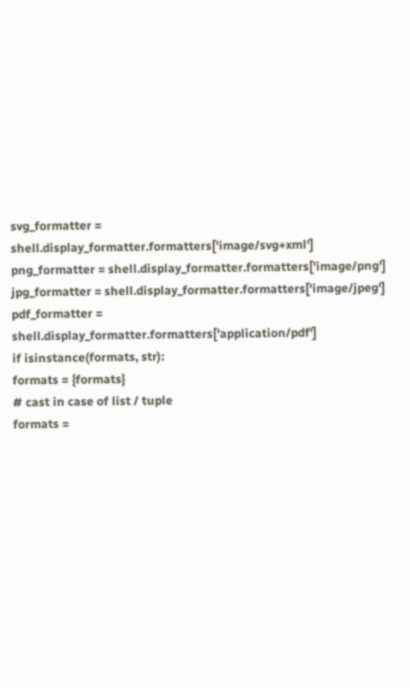svg_formatter = shell.display_formatter.formatters['image/svg+xml']
png_formatter = shell.display_formatter.formatters['image/png']
jpg_formatter = shell.display_formatter.formatters['image/jpeg']
pdf_formatter = shell.display_formatter.formatters['application/pdf']
if isinstance(formats, str):
formats = {formats}
# cast in case of list / tuple
formats =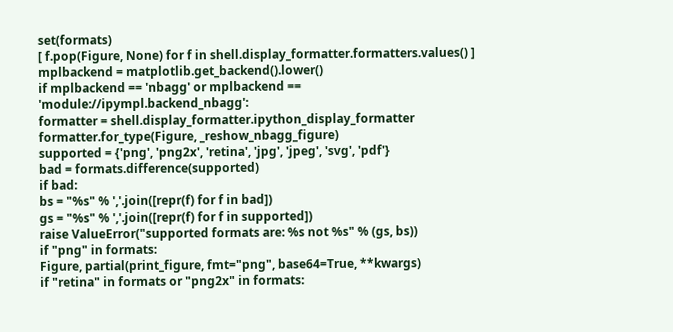set(formats)
[ f.pop(Figure, None) for f in shell.display_formatter.formatters.values() ]
mplbackend = matplotlib.get_backend().lower()
if mplbackend == 'nbagg' or mplbackend == 'module://ipympl.backend_nbagg':
formatter = shell.display_formatter.ipython_display_formatter
formatter.for_type(Figure, _reshow_nbagg_figure)
supported = {'png', 'png2x', 'retina', 'jpg', 'jpeg', 'svg', 'pdf'}
bad = formats.difference(supported)
if bad:
bs = "%s" % ','.join([repr(f) for f in bad])
gs = "%s" % ','.join([repr(f) for f in supported])
raise ValueError("supported formats are: %s not %s" % (gs, bs))
if "png" in formats:
Figure, partial(print_figure, fmt="png", base64=True, **kwargs)
if "retina" in formats or "png2x" in formats: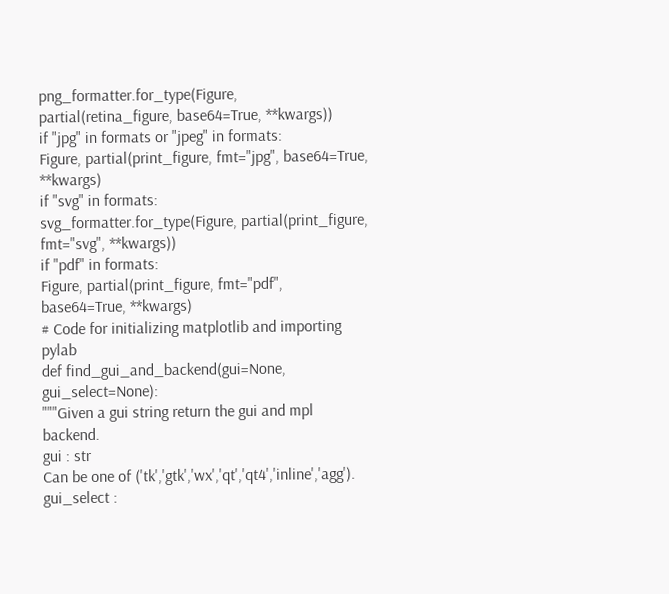png_formatter.for_type(Figure, partial(retina_figure, base64=True, **kwargs))
if "jpg" in formats or "jpeg" in formats:
Figure, partial(print_figure, fmt="jpg", base64=True, **kwargs)
if "svg" in formats:
svg_formatter.for_type(Figure, partial(print_figure, fmt="svg", **kwargs))
if "pdf" in formats:
Figure, partial(print_figure, fmt="pdf", base64=True, **kwargs)
# Code for initializing matplotlib and importing pylab
def find_gui_and_backend(gui=None, gui_select=None):
"""Given a gui string return the gui and mpl backend.
gui : str
Can be one of ('tk','gtk','wx','qt','qt4','inline','agg').
gui_select :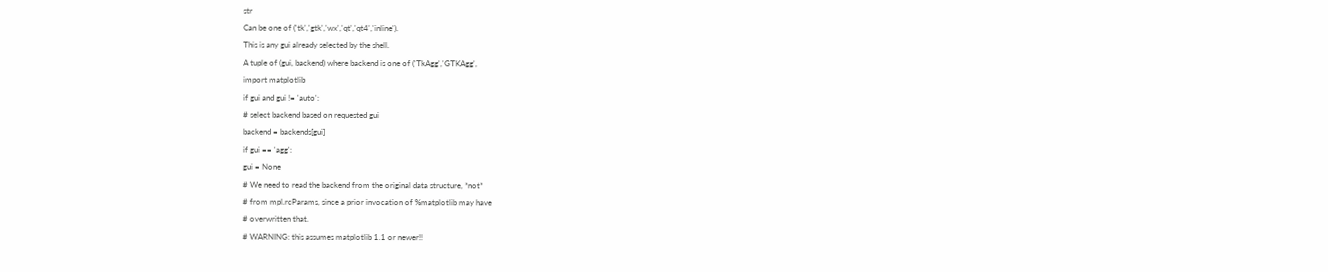str
Can be one of ('tk','gtk','wx','qt','qt4','inline').
This is any gui already selected by the shell.
A tuple of (gui, backend) where backend is one of ('TkAgg','GTKAgg',
import matplotlib
if gui and gui != 'auto':
# select backend based on requested gui
backend = backends[gui]
if gui == 'agg':
gui = None
# We need to read the backend from the original data structure, *not*
# from mpl.rcParams, since a prior invocation of %matplotlib may have
# overwritten that.
# WARNING: this assumes matplotlib 1.1 or newer!!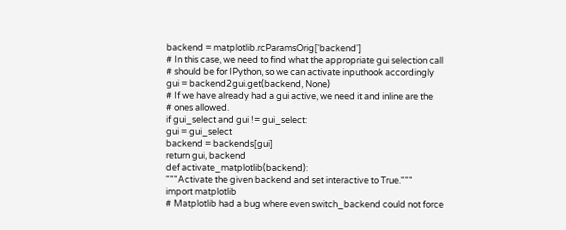backend = matplotlib.rcParamsOrig['backend']
# In this case, we need to find what the appropriate gui selection call
# should be for IPython, so we can activate inputhook accordingly
gui = backend2gui.get(backend, None)
# If we have already had a gui active, we need it and inline are the
# ones allowed.
if gui_select and gui != gui_select:
gui = gui_select
backend = backends[gui]
return gui, backend
def activate_matplotlib(backend):
"""Activate the given backend and set interactive to True."""
import matplotlib
# Matplotlib had a bug where even switch_backend could not force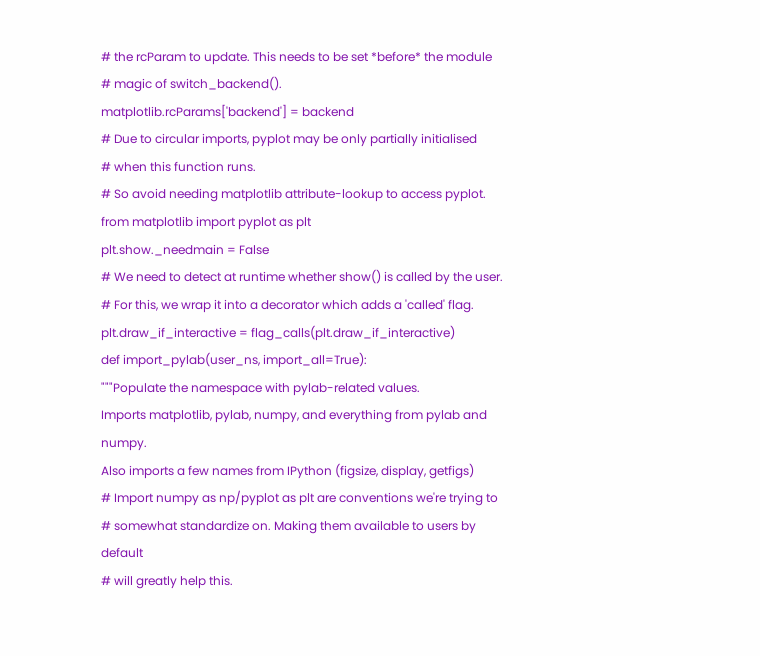# the rcParam to update. This needs to be set *before* the module
# magic of switch_backend().
matplotlib.rcParams['backend'] = backend
# Due to circular imports, pyplot may be only partially initialised
# when this function runs.
# So avoid needing matplotlib attribute-lookup to access pyplot.
from matplotlib import pyplot as plt
plt.show._needmain = False
# We need to detect at runtime whether show() is called by the user.
# For this, we wrap it into a decorator which adds a 'called' flag.
plt.draw_if_interactive = flag_calls(plt.draw_if_interactive)
def import_pylab(user_ns, import_all=True):
"""Populate the namespace with pylab-related values.
Imports matplotlib, pylab, numpy, and everything from pylab and numpy.
Also imports a few names from IPython (figsize, display, getfigs)
# Import numpy as np/pyplot as plt are conventions we're trying to
# somewhat standardize on. Making them available to users by default
# will greatly help this.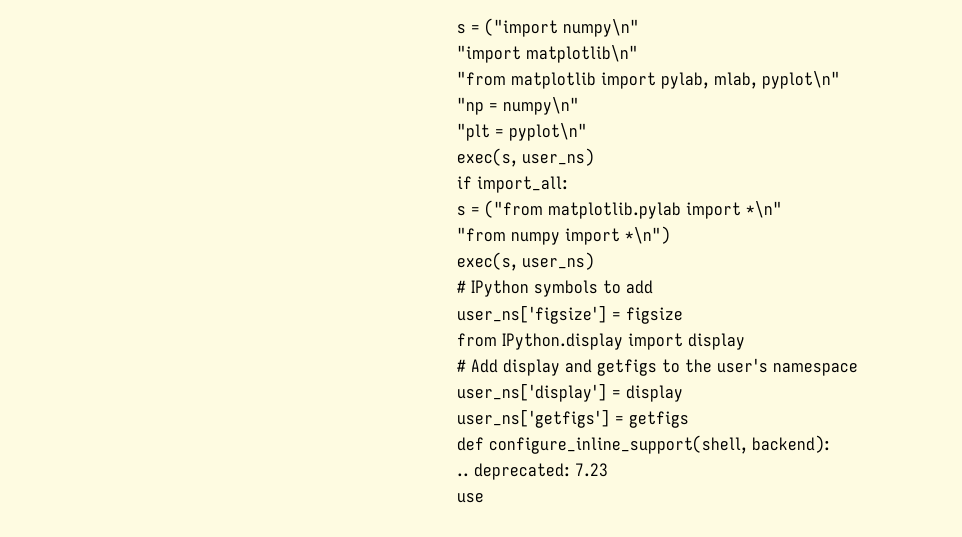s = ("import numpy\n"
"import matplotlib\n"
"from matplotlib import pylab, mlab, pyplot\n"
"np = numpy\n"
"plt = pyplot\n"
exec(s, user_ns)
if import_all:
s = ("from matplotlib.pylab import *\n"
"from numpy import *\n")
exec(s, user_ns)
# IPython symbols to add
user_ns['figsize'] = figsize
from IPython.display import display
# Add display and getfigs to the user's namespace
user_ns['display'] = display
user_ns['getfigs'] = getfigs
def configure_inline_support(shell, backend):
.. deprecated: 7.23
use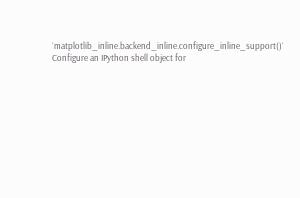`matplotlib_inline.backend_inline.configure_inline_support()`
Configure an IPython shell object for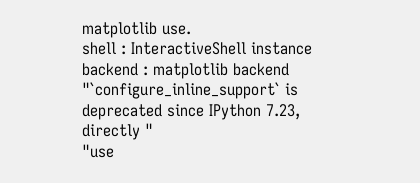matplotlib use.
shell : InteractiveShell instance
backend : matplotlib backend
"`configure_inline_support` is deprecated since IPython 7.23, directly "
"use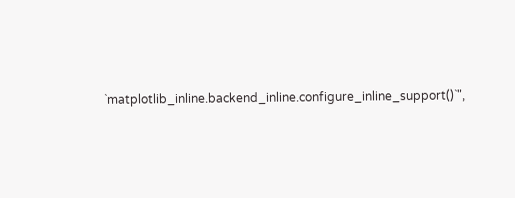`matplotlib_inline.backend_inline.configure_inline_support()`",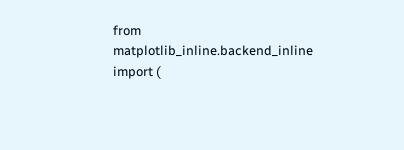from matplotlib_inline.backend_inline import (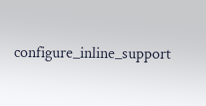configure_inline_support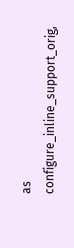as configure_inline_support_orig,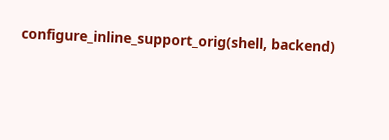configure_inline_support_orig(shell, backend)